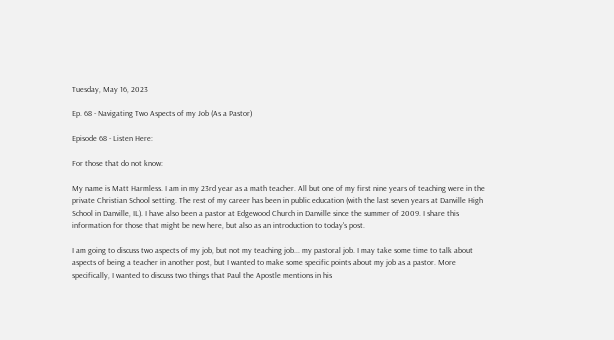Tuesday, May 16, 2023

Ep. 68 - Navigating Two Aspects of my Job (As a Pastor)

Episode 68 - Listen Here:

For those that do not know:

My name is Matt Harmless. I am in my 23rd year as a math teacher. All but one of my first nine years of teaching were in the private Christian School setting. The rest of my career has been in public education (with the last seven years at Danville High School in Danville, IL). I have also been a pastor at Edgewood Church in Danville since the summer of 2009. I share this information for those that might be new here, but also as an introduction to today's post.

I am going to discuss two aspects of my job, but not my teaching job... my pastoral job. I may take some time to talk about aspects of being a teacher in another post, but I wanted to make some specific points about my job as a pastor. More specifically, I wanted to discuss two things that Paul the Apostle mentions in his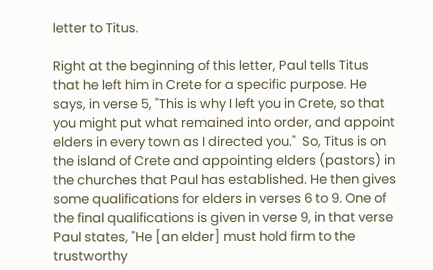letter to Titus.

Right at the beginning of this letter, Paul tells Titus that he left him in Crete for a specific purpose. He says, in verse 5, "This is why I left you in Crete, so that you might put what remained into order, and appoint elders in every town as I directed you."  So, Titus is on the island of Crete and appointing elders (pastors) in the churches that Paul has established. He then gives some qualifications for elders in verses 6 to 9. One of the final qualifications is given in verse 9, in that verse Paul states, "He [an elder] must hold firm to the trustworthy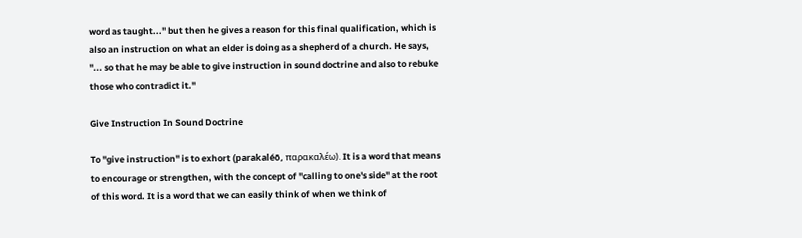word as taught..." but then he gives a reason for this final qualification, which is also an instruction on what an elder is doing as a shepherd of a church. He says, "... so that he may be able to give instruction in sound doctrine and also to rebuke those who contradict it."

Give Instruction In Sound Doctrine

To "give instruction" is to exhort (parakaléō, παρακαλέω). It is a word that means to encourage or strengthen, with the concept of "calling to one's side" at the root of this word. It is a word that we can easily think of when we think of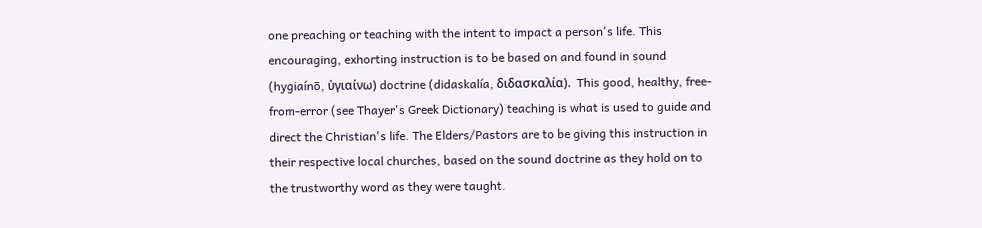one preaching or teaching with the intent to impact a person's life. This encouraging, exhorting instruction is to be based on and found in sound (hygiaínō, ὑγιαίνω) doctrine (didaskalía, διδασκαλία).  This good, healthy, free-from-error (see Thayer's Greek Dictionary) teaching is what is used to guide and direct the Christian's life. The Elders/Pastors are to be giving this instruction in their respective local churches, based on the sound doctrine as they hold on to the trustworthy word as they were taught.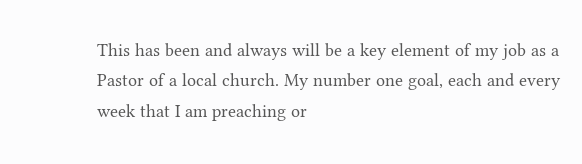This has been and always will be a key element of my job as a Pastor of a local church. My number one goal, each and every week that I am preaching or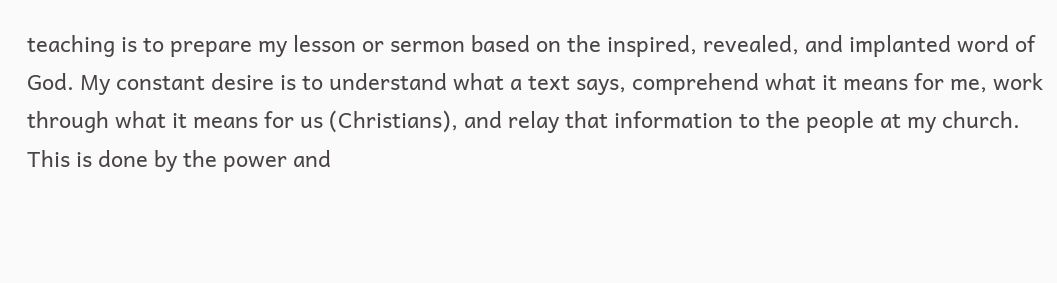teaching is to prepare my lesson or sermon based on the inspired, revealed, and implanted word of God. My constant desire is to understand what a text says, comprehend what it means for me, work through what it means for us (Christians), and relay that information to the people at my church. This is done by the power and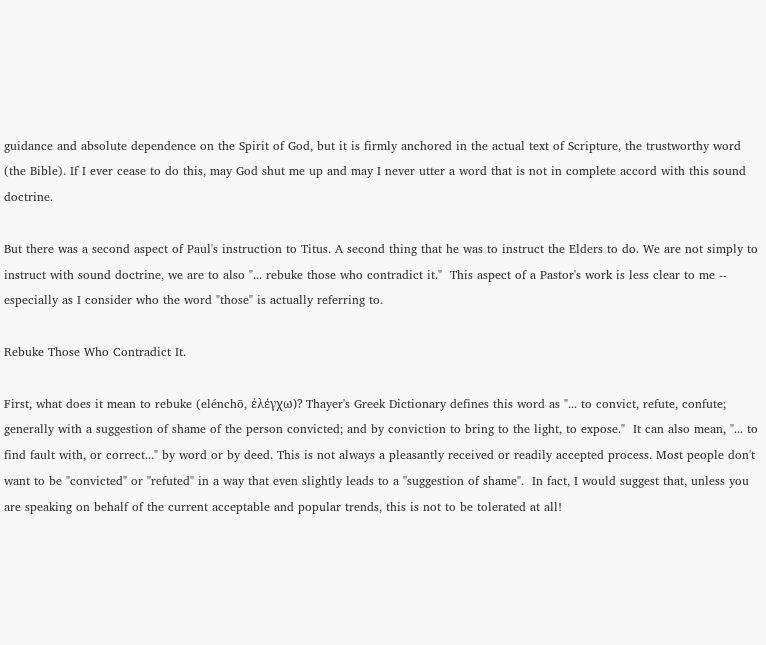guidance and absolute dependence on the Spirit of God, but it is firmly anchored in the actual text of Scripture, the trustworthy word (the Bible). If I ever cease to do this, may God shut me up and may I never utter a word that is not in complete accord with this sound doctrine.

But there was a second aspect of Paul's instruction to Titus. A second thing that he was to instruct the Elders to do. We are not simply to instruct with sound doctrine, we are to also "... rebuke those who contradict it."  This aspect of a Pastor's work is less clear to me -- especially as I consider who the word "those" is actually referring to.

Rebuke Those Who Contradict It.

First, what does it mean to rebuke (elénchō, ἐλέγχω)? Thayer's Greek Dictionary defines this word as "... to convict, refute, confute; generally with a suggestion of shame of the person convicted; and by conviction to bring to the light, to expose."  It can also mean, "... to find fault with, or correct..." by word or by deed. This is not always a pleasantly received or readily accepted process. Most people don't want to be "convicted" or "refuted" in a way that even slightly leads to a "suggestion of shame".  In fact, I would suggest that, unless you are speaking on behalf of the current acceptable and popular trends, this is not to be tolerated at all!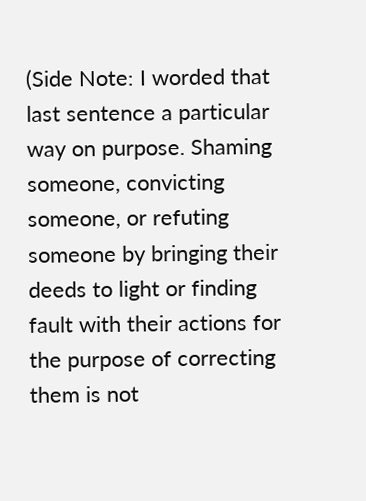(Side Note: I worded that last sentence a particular way on purpose. Shaming someone, convicting someone, or refuting someone by bringing their deeds to light or finding fault with their actions for the purpose of correcting them is not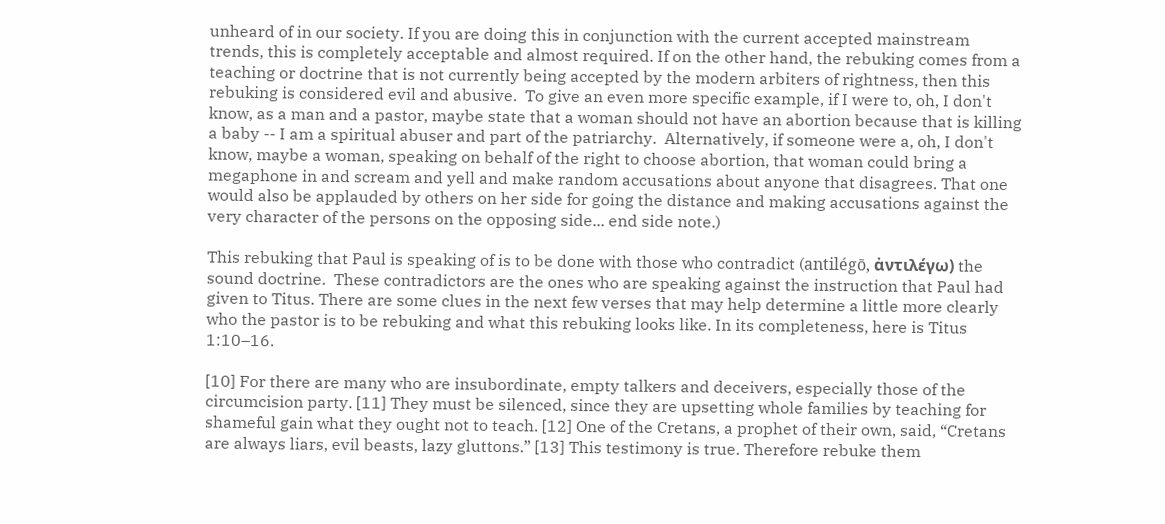unheard of in our society. If you are doing this in conjunction with the current accepted mainstream trends, this is completely acceptable and almost required. If on the other hand, the rebuking comes from a teaching or doctrine that is not currently being accepted by the modern arbiters of rightness, then this rebuking is considered evil and abusive.  To give an even more specific example, if I were to, oh, I don't know, as a man and a pastor, maybe state that a woman should not have an abortion because that is killing a baby -- I am a spiritual abuser and part of the patriarchy.  Alternatively, if someone were a, oh, I don't know, maybe a woman, speaking on behalf of the right to choose abortion, that woman could bring a megaphone in and scream and yell and make random accusations about anyone that disagrees. That one would also be applauded by others on her side for going the distance and making accusations against the very character of the persons on the opposing side... end side note.)

This rebuking that Paul is speaking of is to be done with those who contradict (antilégō, ἀντιλέγω) the sound doctrine.  These contradictors are the ones who are speaking against the instruction that Paul had given to Titus. There are some clues in the next few verses that may help determine a little more clearly who the pastor is to be rebuking and what this rebuking looks like. In its completeness, here is Titus 1:10–16.

[10] For there are many who are insubordinate, empty talkers and deceivers, especially those of the circumcision party. [11] They must be silenced, since they are upsetting whole families by teaching for shameful gain what they ought not to teach. [12] One of the Cretans, a prophet of their own, said, “Cretans are always liars, evil beasts, lazy gluttons.” [13] This testimony is true. Therefore rebuke them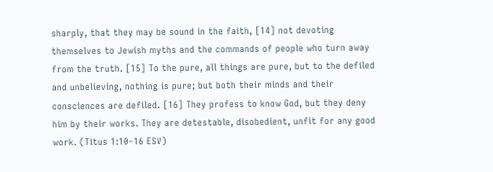sharply, that they may be sound in the faith, [14] not devoting themselves to Jewish myths and the commands of people who turn away from the truth. [15] To the pure, all things are pure, but to the defiled and unbelieving, nothing is pure; but both their minds and their consciences are defiled. [16] They profess to know God, but they deny him by their works. They are detestable, disobedient, unfit for any good work. (Titus 1:10–16 ESV)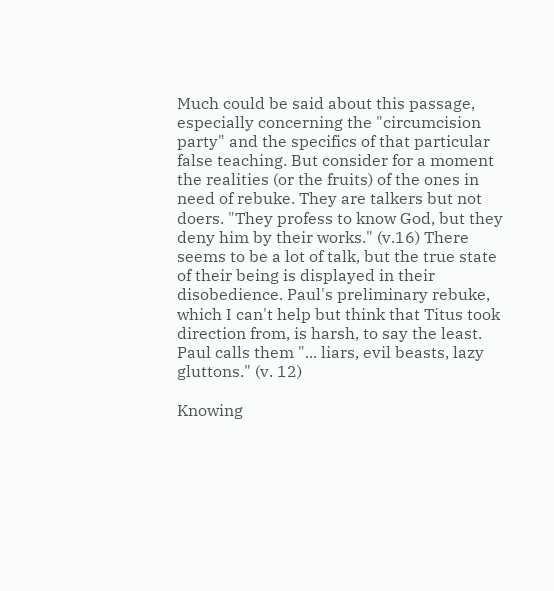Much could be said about this passage, especially concerning the "circumcision party" and the specifics of that particular false teaching. But consider for a moment the realities (or the fruits) of the ones in need of rebuke. They are talkers but not doers. "They profess to know God, but they deny him by their works." (v.16) There seems to be a lot of talk, but the true state of their being is displayed in their disobedience. Paul's preliminary rebuke, which I can't help but think that Titus took direction from, is harsh, to say the least. Paul calls them "... liars, evil beasts, lazy gluttons." (v. 12)

Knowing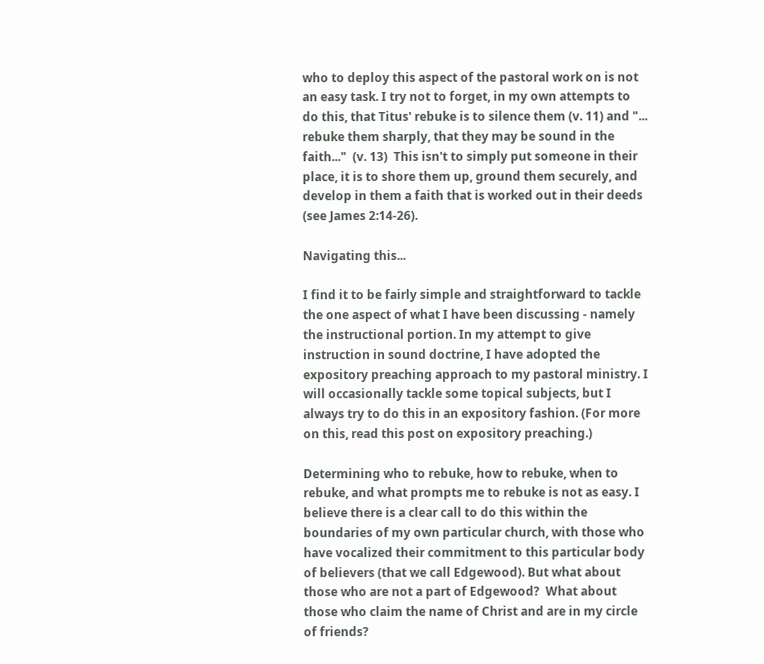who to deploy this aspect of the pastoral work on is not an easy task. I try not to forget, in my own attempts to do this, that Titus' rebuke is to silence them (v. 11) and "... rebuke them sharply, that they may be sound in the faith..."  (v. 13)  This isn't to simply put someone in their place, it is to shore them up, ground them securely, and develop in them a faith that is worked out in their deeds (see James 2:14-26).

Navigating this...

I find it to be fairly simple and straightforward to tackle the one aspect of what I have been discussing - namely the instructional portion. In my attempt to give instruction in sound doctrine, I have adopted the expository preaching approach to my pastoral ministry. I will occasionally tackle some topical subjects, but I always try to do this in an expository fashion. (For more on this, read this post on expository preaching.)

Determining who to rebuke, how to rebuke, when to rebuke, and what prompts me to rebuke is not as easy. I believe there is a clear call to do this within the boundaries of my own particular church, with those who have vocalized their commitment to this particular body of believers (that we call Edgewood). But what about those who are not a part of Edgewood?  What about those who claim the name of Christ and are in my circle of friends?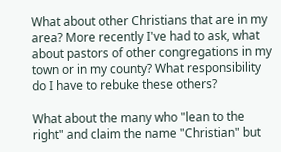What about other Christians that are in my area? More recently I've had to ask, what about pastors of other congregations in my town or in my county? What responsibility do I have to rebuke these others?

What about the many who "lean to the right" and claim the name "Christian" but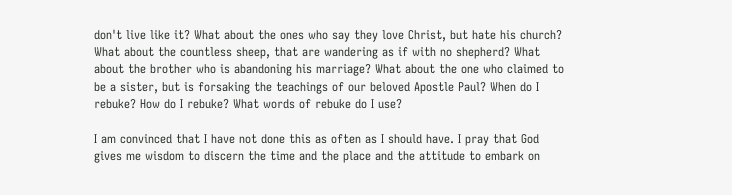don't live like it? What about the ones who say they love Christ, but hate his church? What about the countless sheep, that are wandering as if with no shepherd? What about the brother who is abandoning his marriage? What about the one who claimed to be a sister, but is forsaking the teachings of our beloved Apostle Paul? When do I rebuke? How do I rebuke? What words of rebuke do I use?

I am convinced that I have not done this as often as I should have. I pray that God gives me wisdom to discern the time and the place and the attitude to embark on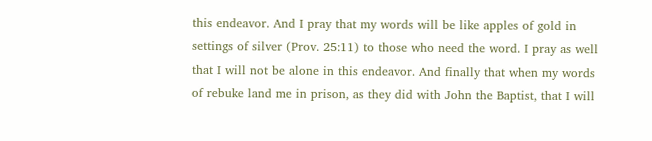this endeavor. And I pray that my words will be like apples of gold in settings of silver (Prov. 25:11) to those who need the word. I pray as well that I will not be alone in this endeavor. And finally that when my words of rebuke land me in prison, as they did with John the Baptist, that I will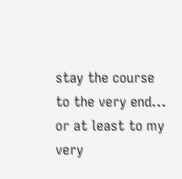stay the course to the very end... or at least to my very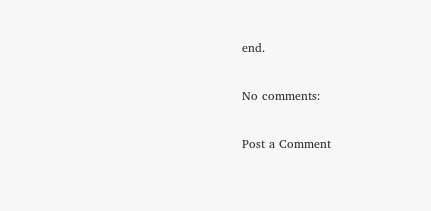end.

No comments:

Post a Comment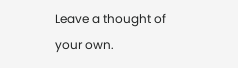Leave a thought of your own.